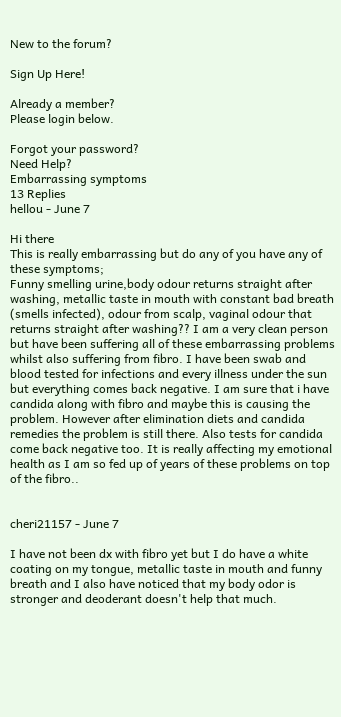New to the forum?

Sign Up Here!

Already a member?
Please login below.

Forgot your password?
Need Help?
Embarrassing symptoms
13 Replies
hellou - June 7

Hi there
This is really embarrassing but do any of you have any of these symptoms;
Funny smelling urine,body odour returns straight after washing, metallic taste in mouth with constant bad breath (smells infected), odour from scalp, vaginal odour that returns straight after washing?? I am a very clean person but have been suffering all of these embarrassing problems whilst also suffering from fibro. I have been swab and blood tested for infections and every illness under the sun but everything comes back negative. I am sure that i have candida along with fibro and maybe this is causing the problem. However after elimination diets and candida remedies the problem is still there. Also tests for candida come back negative too. It is really affecting my emotional health as I am so fed up of years of these problems on top of the fibro..


cheri21157 - June 7

I have not been dx with fibro yet but I do have a white coating on my tongue, metallic taste in mouth and funny breath and I also have noticed that my body odor is stronger and deoderant doesn't help that much.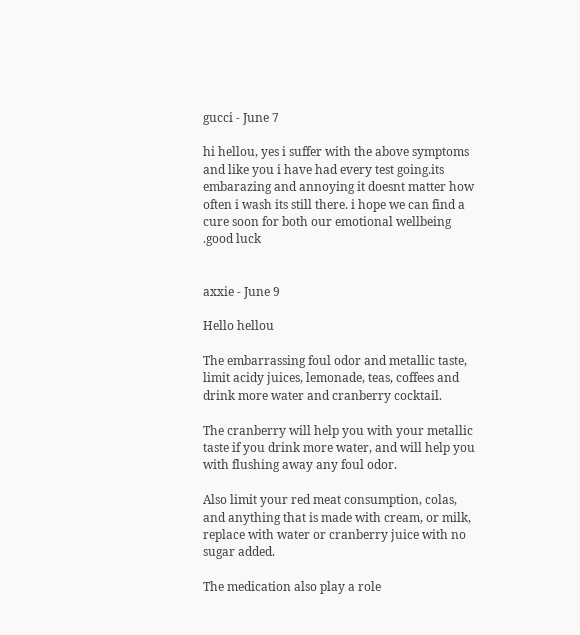gucci - June 7

hi hellou, yes i suffer with the above symptoms and like you i have had every test going.its embarazing and annoying it doesnt matter how often i wash its still there. i hope we can find a cure soon for both our emotional wellbeing .good luck


axxie - June 9

Hello hellou

The embarrassing foul odor and metallic taste, limit acidy juices, lemonade, teas, coffees and drink more water and cranberry cocktail.

The cranberry will help you with your metallic taste if you drink more water, and will help you with flushing away any foul odor.

Also limit your red meat consumption, colas, and anything that is made with cream, or milk, replace with water or cranberry juice with no sugar added.

The medication also play a role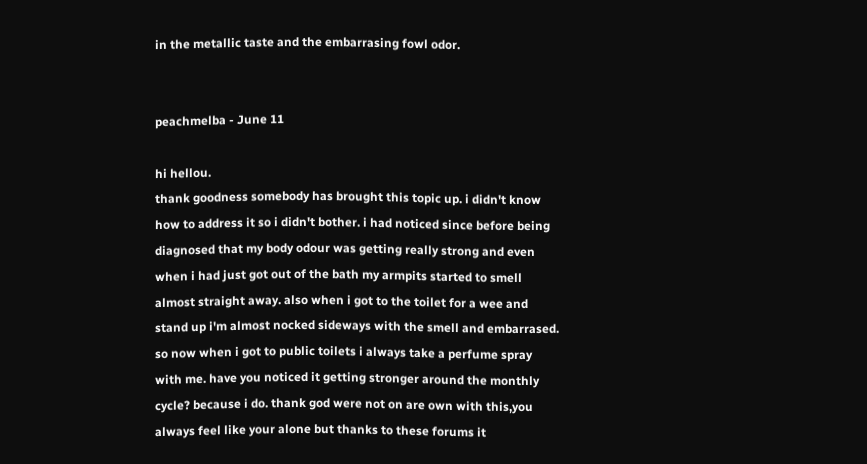in the metallic taste and the embarrasing fowl odor.


peachmelba - June 11

hi hellou.
thank goodness somebody has brought this topic up. i didn't know how to address it so i didn't bother. i had noticed since before being diagnosed that my body odour was getting really strong and even when i had just got out of the bath my armpits started to smell almost straight away. also when i got to the toilet for a wee and stand up i'm almost nocked sideways with the smell and embarrased. so now when i got to public toilets i always take a perfume spray with me. have you noticed it getting stronger around the monthly cycle? because i do. thank god were not on are own with this,you always feel like your alone but thanks to these forums it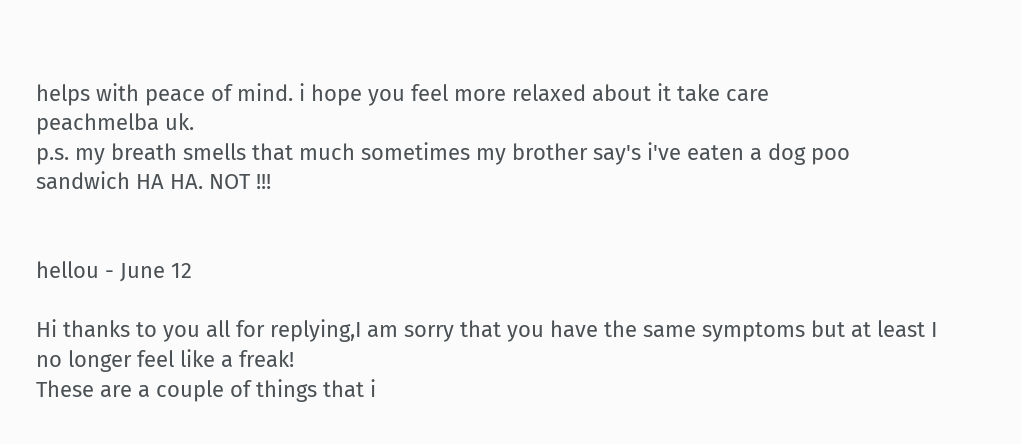helps with peace of mind. i hope you feel more relaxed about it take care
peachmelba uk.
p.s. my breath smells that much sometimes my brother say's i've eaten a dog poo sandwich HA HA. NOT !!!


hellou - June 12

Hi thanks to you all for replying,I am sorry that you have the same symptoms but at least I no longer feel like a freak!
These are a couple of things that i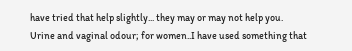have tried that help slightly... they may or may not help you.
Urine and vaginal odour; for women..I have used something that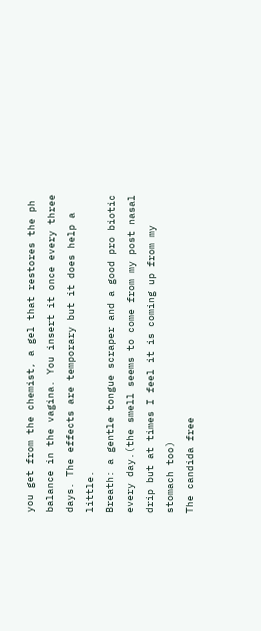you get from the chemist, a gel that restores the ph balance in the vagina. You insert it once every three days. The effects are temporary but it does help a little.
Breath: a gentle tongue scraper and a good pro biotic every day.(the smell seems to come from my post nasal drip but at times I feel it is coming up from my stomach too)
The candida free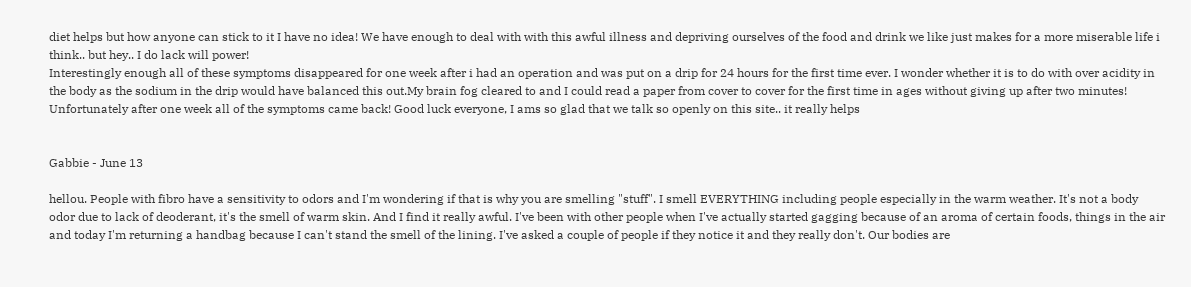diet helps but how anyone can stick to it I have no idea! We have enough to deal with with this awful illness and depriving ourselves of the food and drink we like just makes for a more miserable life i think.. but hey.. I do lack will power!
Interestingly enough all of these symptoms disappeared for one week after i had an operation and was put on a drip for 24 hours for the first time ever. I wonder whether it is to do with over acidity in the body as the sodium in the drip would have balanced this out.My brain fog cleared to and I could read a paper from cover to cover for the first time in ages without giving up after two minutes! Unfortunately after one week all of the symptoms came back! Good luck everyone, I ams so glad that we talk so openly on this site.. it really helps


Gabbie - June 13

hellou. People with fibro have a sensitivity to odors and I'm wondering if that is why you are smelling "stuff". I smell EVERYTHING including people especially in the warm weather. It's not a body odor due to lack of deoderant, it's the smell of warm skin. And I find it really awful. I've been with other people when I've actually started gagging because of an aroma of certain foods, things in the air and today I'm returning a handbag because I can't stand the smell of the lining. I've asked a couple of people if they notice it and they really don't. Our bodies are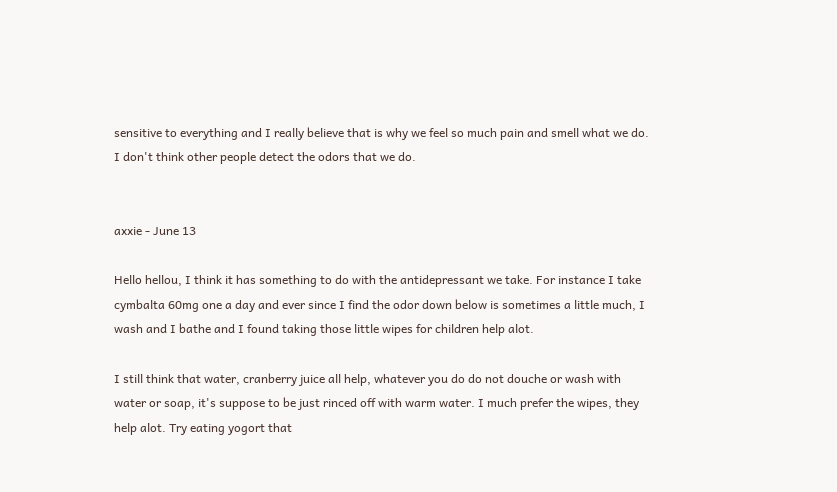sensitive to everything and I really believe that is why we feel so much pain and smell what we do. I don't think other people detect the odors that we do.


axxie - June 13

Hello hellou, I think it has something to do with the antidepressant we take. For instance I take cymbalta 60mg one a day and ever since I find the odor down below is sometimes a little much, I wash and I bathe and I found taking those little wipes for children help alot.

I still think that water, cranberry juice all help, whatever you do do not douche or wash with water or soap, it's suppose to be just rinced off with warm water. I much prefer the wipes, they help alot. Try eating yogort that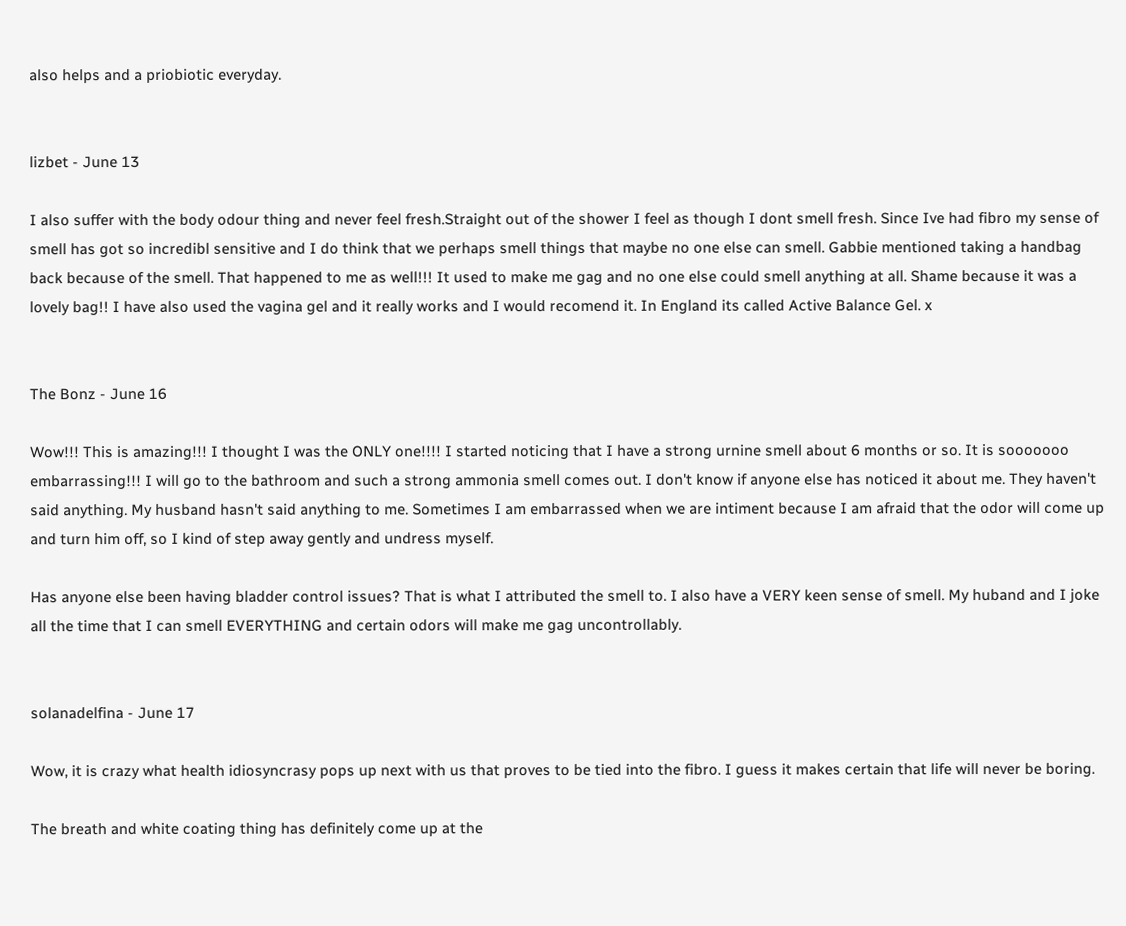also helps and a priobiotic everyday.


lizbet - June 13

I also suffer with the body odour thing and never feel fresh.Straight out of the shower I feel as though I dont smell fresh. Since Ive had fibro my sense of smell has got so incredibl sensitive and I do think that we perhaps smell things that maybe no one else can smell. Gabbie mentioned taking a handbag back because of the smell. That happened to me as well!!! It used to make me gag and no one else could smell anything at all. Shame because it was a lovely bag!! I have also used the vagina gel and it really works and I would recomend it. In England its called Active Balance Gel. x


The Bonz - June 16

Wow!!! This is amazing!!! I thought I was the ONLY one!!!! I started noticing that I have a strong urnine smell about 6 months or so. It is sooooooo embarrassing!!! I will go to the bathroom and such a strong ammonia smell comes out. I don't know if anyone else has noticed it about me. They haven't said anything. My husband hasn't said anything to me. Sometimes I am embarrassed when we are intiment because I am afraid that the odor will come up and turn him off, so I kind of step away gently and undress myself.

Has anyone else been having bladder control issues? That is what I attributed the smell to. I also have a VERY keen sense of smell. My huband and I joke all the time that I can smell EVERYTHING and certain odors will make me gag uncontrollably.


solanadelfina - June 17

Wow, it is crazy what health idiosyncrasy pops up next with us that proves to be tied into the fibro. I guess it makes certain that life will never be boring.

The breath and white coating thing has definitely come up at the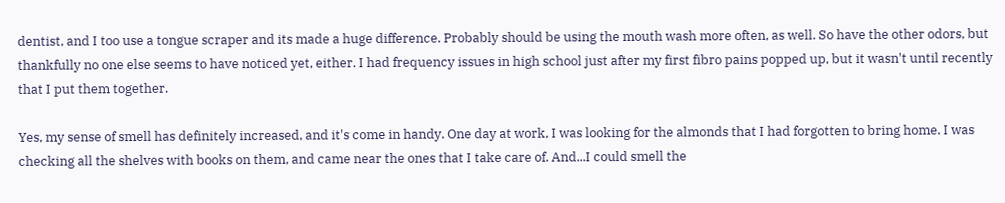dentist, and I too use a tongue scraper and its made a huge difference. Probably should be using the mouth wash more often, as well. So have the other odors, but thankfully no one else seems to have noticed yet, either. I had frequency issues in high school just after my first fibro pains popped up, but it wasn't until recently that I put them together.

Yes, my sense of smell has definitely increased, and it's come in handy. One day at work, I was looking for the almonds that I had forgotten to bring home. I was checking all the shelves with books on them, and came near the ones that I take care of. And...I could smell the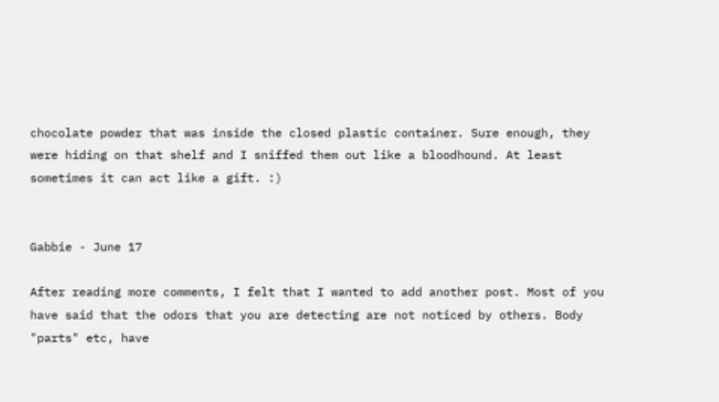chocolate powder that was inside the closed plastic container. Sure enough, they were hiding on that shelf and I sniffed them out like a bloodhound. At least sometimes it can act like a gift. :)


Gabbie - June 17

After reading more comments, I felt that I wanted to add another post. Most of you have said that the odors that you are detecting are not noticed by others. Body "parts" etc, have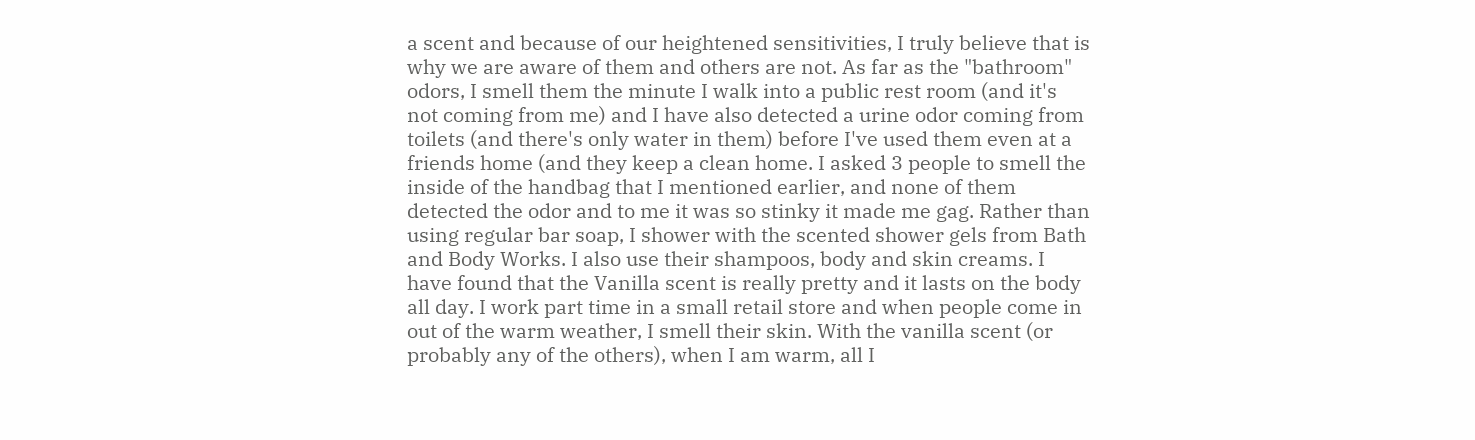a scent and because of our heightened sensitivities, I truly believe that is why we are aware of them and others are not. As far as the "bathroom" odors, I smell them the minute I walk into a public rest room (and it's not coming from me) and I have also detected a urine odor coming from toilets (and there's only water in them) before I've used them even at a friends home (and they keep a clean home. I asked 3 people to smell the inside of the handbag that I mentioned earlier, and none of them detected the odor and to me it was so stinky it made me gag. Rather than using regular bar soap, I shower with the scented shower gels from Bath and Body Works. I also use their shampoos, body and skin creams. I have found that the Vanilla scent is really pretty and it lasts on the body all day. I work part time in a small retail store and when people come in out of the warm weather, I smell their skin. With the vanilla scent (or probably any of the others), when I am warm, all I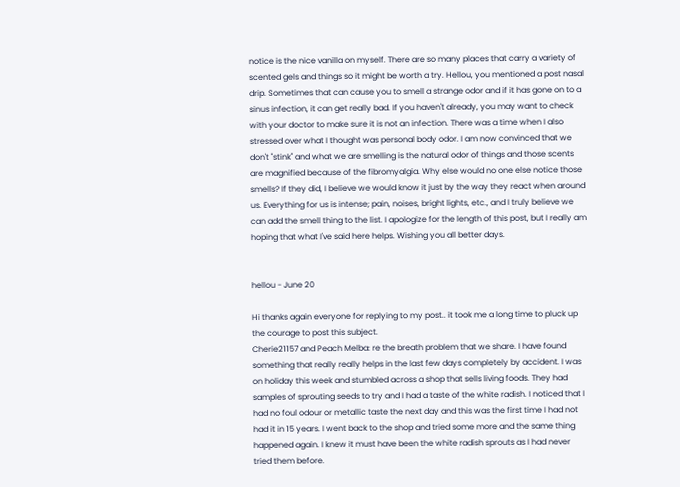notice is the nice vanilla on myself. There are so many places that carry a variety of scented gels and things so it might be worth a try. Hellou, you mentioned a post nasal drip. Sometimes that can cause you to smell a strange odor and if it has gone on to a sinus infection, it can get really bad. If you haven't already, you may want to check with your doctor to make sure it is not an infection. There was a time when I also stressed over what I thought was personal body odor. I am now convinced that we don't "stink" and what we are smelling is the natural odor of things and those scents are magnified because of the fibromyalgia. Why else would no one else notice those smells? If they did, I believe we would know it just by the way they react when around us. Everything for us is intense; pain, noises, bright lights, etc., and I truly believe we can add the smell thing to the list. I apologize for the length of this post, but I really am hoping that what I've said here helps. Wishing you all better days.


hellou - June 20

Hi thanks again everyone for replying to my post.. it took me a long time to pluck up the courage to post this subject.
Cherie21157 and Peach Melba: re the breath problem that we share. I have found something that really really helps in the last few days completely by accident. I was on holiday this week and stumbled across a shop that sells living foods. They had samples of sprouting seeds to try and I had a taste of the white radish. I noticed that I had no foul odour or metallic taste the next day and this was the first time I had not had it in 15 years. I went back to the shop and tried some more and the same thing happened again. I knew it must have been the white radish sprouts as I had never tried them before.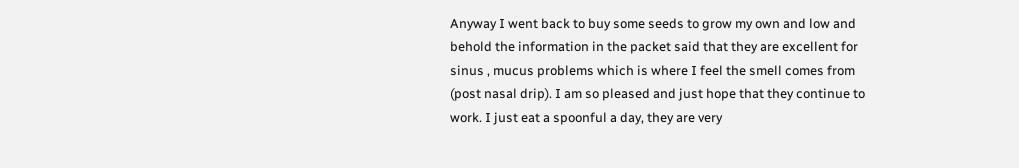Anyway I went back to buy some seeds to grow my own and low and behold the information in the packet said that they are excellent for sinus , mucus problems which is where I feel the smell comes from (post nasal drip). I am so pleased and just hope that they continue to work. I just eat a spoonful a day, they are very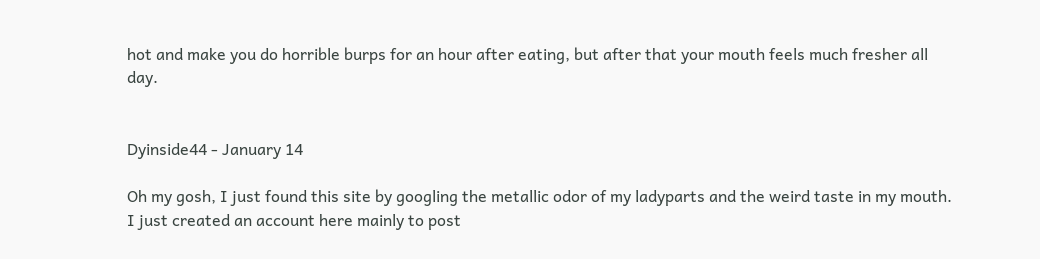hot and make you do horrible burps for an hour after eating, but after that your mouth feels much fresher all day.


Dyinside44 - January 14

Oh my gosh, I just found this site by googling the metallic odor of my ladyparts and the weird taste in my mouth. I just created an account here mainly to post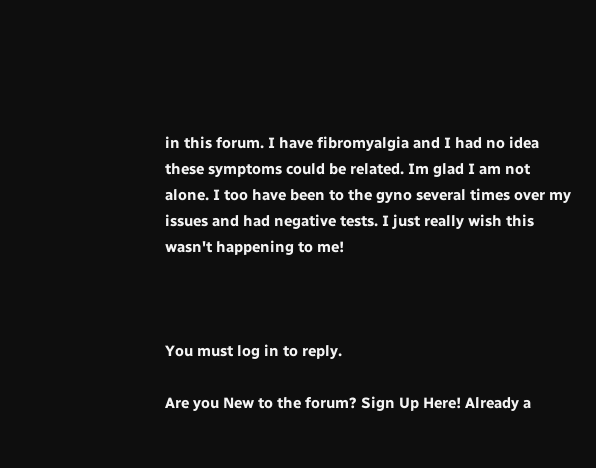in this forum. I have fibromyalgia and I had no idea these symptoms could be related. Im glad I am not alone. I too have been to the gyno several times over my issues and had negative tests. I just really wish this wasn't happening to me!



You must log in to reply.

Are you New to the forum? Sign Up Here! Already a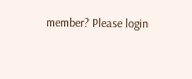member? Please login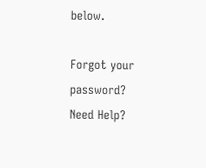below.

Forgot your password?
Need Help?